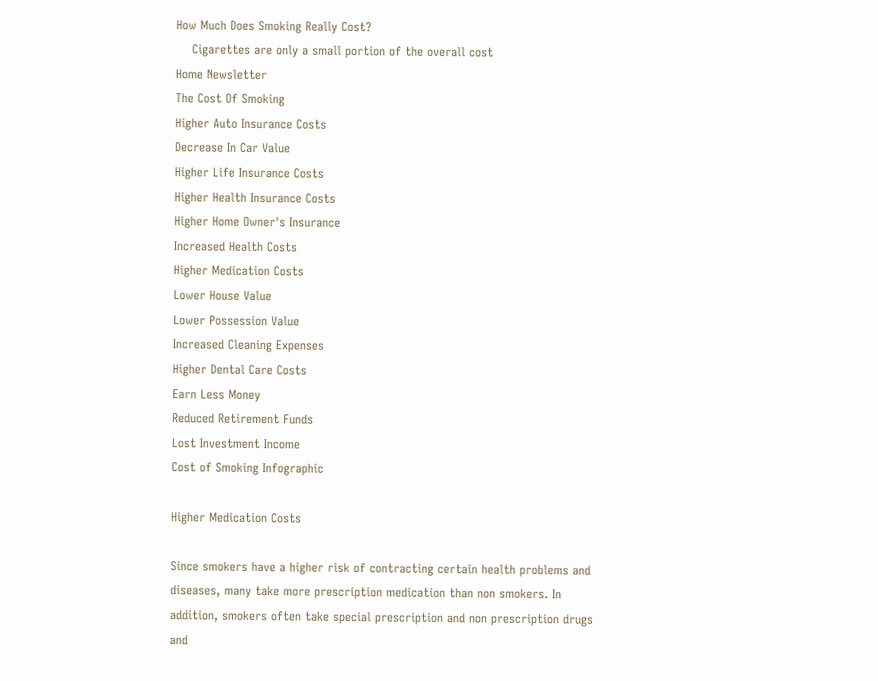How Much Does Smoking Really Cost?
    Cigarettes are only a small portion of the overall cost
Home Newsletter
The Cost Of Smoking
Higher Auto Insurance Costs
Decrease In Car Value
Higher Life Insurance Costs
Higher Health Insurance Costs
Higher Home Owner's Insurance
Increased Health Costs
Higher Medication Costs
Lower House Value
Lower Possession Value
Increased Cleaning Expenses
Higher Dental Care Costs
Earn Less Money
Reduced Retirement Funds
Lost Investment Income
Cost of Smoking Infographic

Higher Medication Costs

Since smokers have a higher risk of contracting certain health problems and diseases, many take more prescription medication than non smokers. In addition, smokers often take special prescription and non prescription drugs and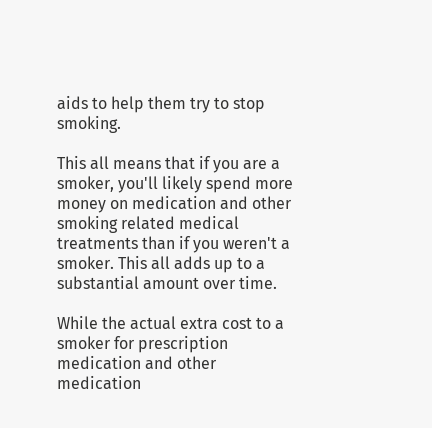aids to help them try to stop smoking.

This all means that if you are a smoker, you'll likely spend more money on medication and other smoking related medical treatments than if you weren't a smoker. This all adds up to a substantial amount over time.

While the actual extra cost to a smoker for prescription medication and other medication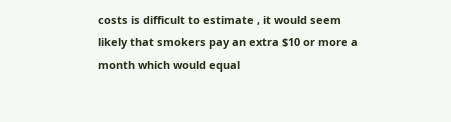costs is difficult to estimate , it would seem likely that smokers pay an extra $10 or more a month which would equal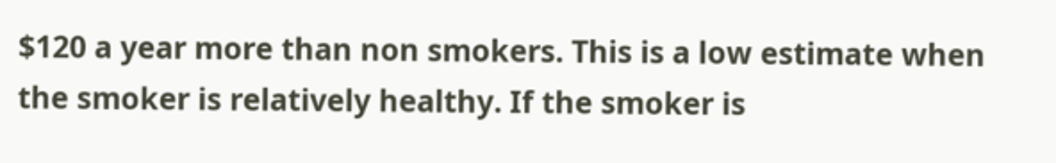$120 a year more than non smokers. This is a low estimate when the smoker is relatively healthy. If the smoker is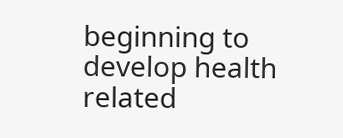beginning to develop health related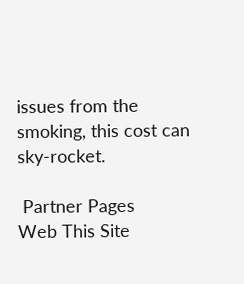issues from the smoking, this cost can sky-rocket.

 Partner Pages
Web This Site